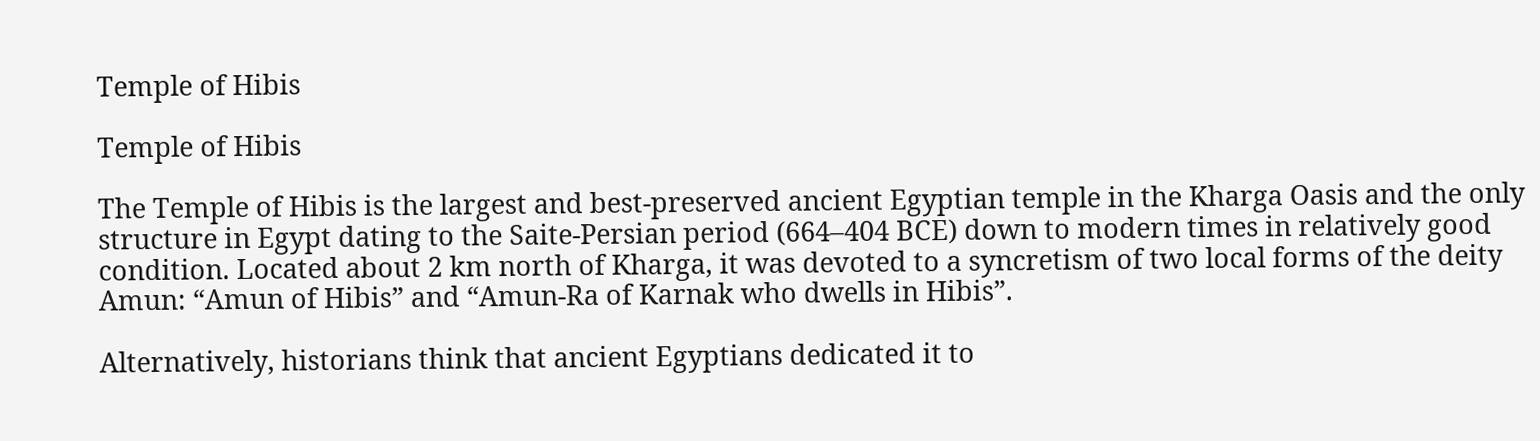Temple of Hibis

Temple of Hibis

The Temple of Hibis is the largest and best-preserved ancient Egyptian temple in the Kharga Oasis and the only structure in Egypt dating to the Saite-Persian period (664–404 BCE) down to modern times in relatively good condition. Located about 2 km north of Kharga, it was devoted to a syncretism of two local forms of the deity Amun: “Amun of Hibis” and “Amun-Ra of Karnak who dwells in Hibis”.

Alternatively, historians think that ancient Egyptians dedicated it to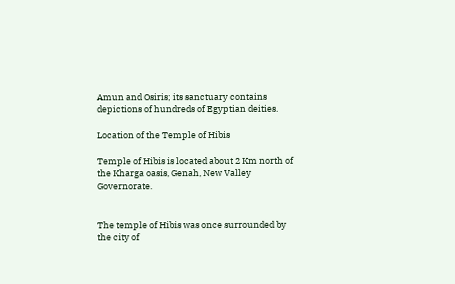Amun and Osiris; its sanctuary contains depictions of hundreds of Egyptian deities.

Location of the Temple of Hibis

Temple of Hibis is located about 2 Km north of the Kharga oasis, Genah, New Valley Governorate.


The temple of Hibis was once surrounded by the city of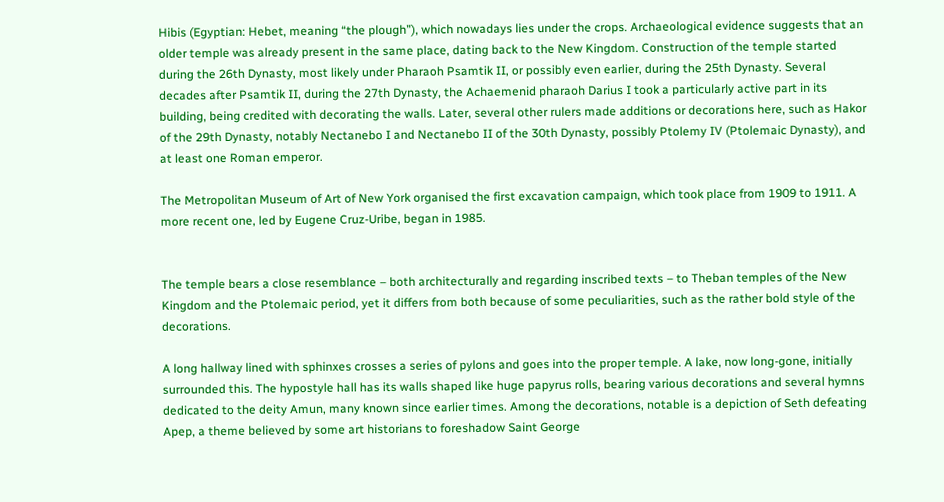Hibis (Egyptian: Hebet, meaning “the plough”), which nowadays lies under the crops. Archaeological evidence suggests that an older temple was already present in the same place, dating back to the New Kingdom. Construction of the temple started during the 26th Dynasty, most likely under Pharaoh Psamtik II, or possibly even earlier, during the 25th Dynasty. Several decades after Psamtik II, during the 27th Dynasty, the Achaemenid pharaoh Darius I took a particularly active part in its building, being credited with decorating the walls. Later, several other rulers made additions or decorations here, such as Hakor of the 29th Dynasty, notably Nectanebo I and Nectanebo II of the 30th Dynasty, possibly Ptolemy IV (Ptolemaic Dynasty), and at least one Roman emperor.

The Metropolitan Museum of Art of New York organised the first excavation campaign, which took place from 1909 to 1911. A more recent one, led by Eugene Cruz-Uribe, began in 1985.


The temple bears a close resemblance – both architecturally and regarding inscribed texts – to Theban temples of the New Kingdom and the Ptolemaic period, yet it differs from both because of some peculiarities, such as the rather bold style of the decorations.

A long hallway lined with sphinxes crosses a series of pylons and goes into the proper temple. A lake, now long-gone, initially surrounded this. The hypostyle hall has its walls shaped like huge papyrus rolls, bearing various decorations and several hymns dedicated to the deity Amun, many known since earlier times. Among the decorations, notable is a depiction of Seth defeating Apep, a theme believed by some art historians to foreshadow Saint George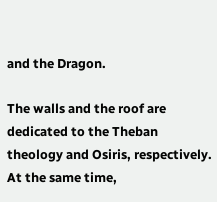and the Dragon.

The walls and the roof are dedicated to the Theban theology and Osiris, respectively. At the same time,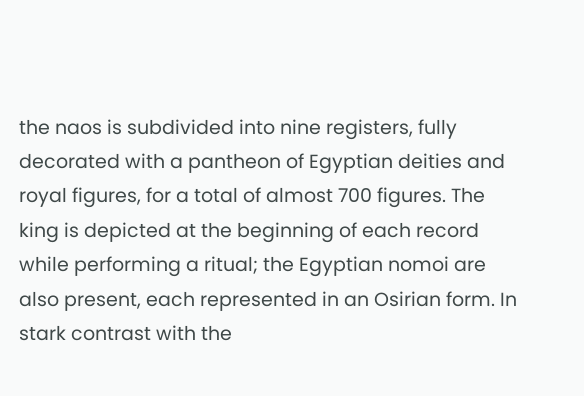the naos is subdivided into nine registers, fully decorated with a pantheon of Egyptian deities and royal figures, for a total of almost 700 figures. The king is depicted at the beginning of each record while performing a ritual; the Egyptian nomoi are also present, each represented in an Osirian form. In stark contrast with the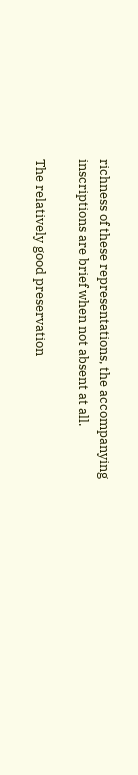richness of these representations, the accompanying inscriptions are brief when not absent at all.

The relatively good preservation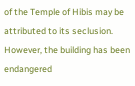of the Temple of Hibis may be attributed to its seclusion. However, the building has been endangered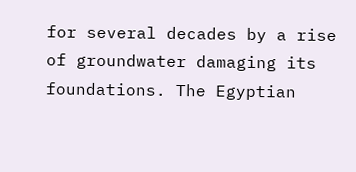for several decades by a rise of groundwater damaging its foundations. The Egyptian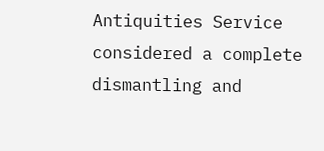Antiquities Service considered a complete dismantling and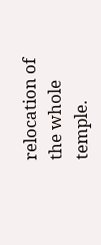relocation of the whole temple.